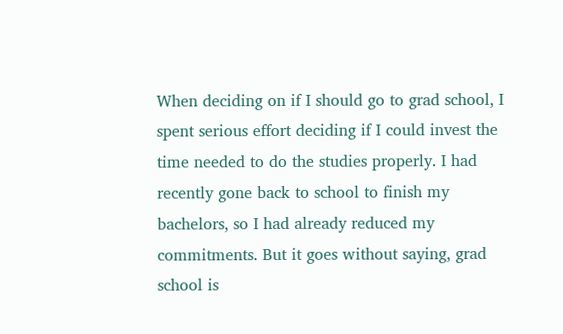When deciding on if I should go to grad school, I spent serious effort deciding if I could invest the time needed to do the studies properly. I had recently gone back to school to finish my bachelors, so I had already reduced my commitments. But it goes without saying, grad school is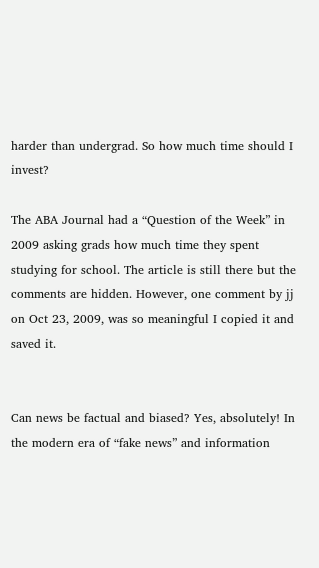harder than undergrad. So how much time should I invest?

The ABA Journal had a “Question of the Week” in 2009 asking grads how much time they spent studying for school. The article is still there but the comments are hidden. However, one comment by jj on Oct 23, 2009, was so meaningful I copied it and saved it.


Can news be factual and biased? Yes, absolutely! In the modern era of “fake news” and information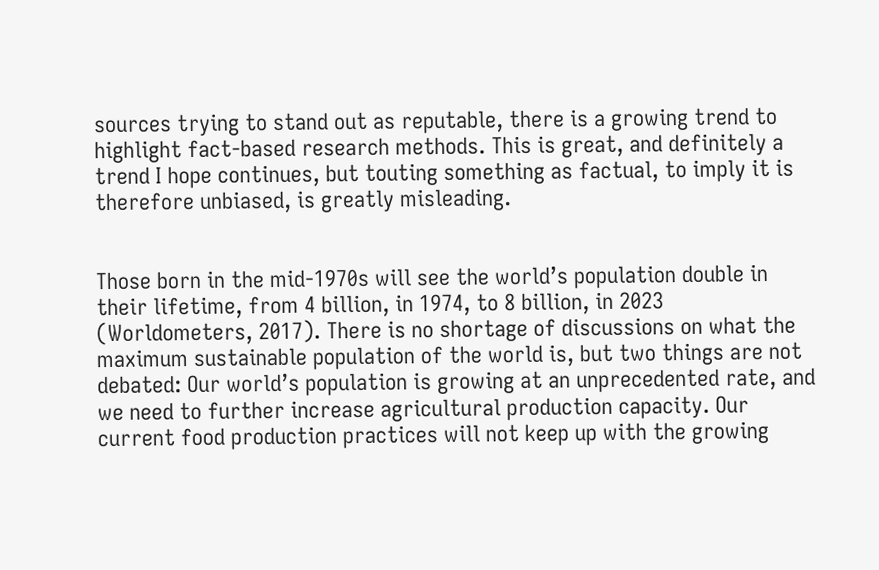sources trying to stand out as reputable, there is a growing trend to highlight fact-based research methods. This is great, and definitely a trend I hope continues, but touting something as factual, to imply it is therefore unbiased, is greatly misleading.


Those born in the mid-1970s will see the world’s population double in their lifetime, from 4 billion, in 1974, to 8 billion, in 2023 (Worldometers, 2017). There is no shortage of discussions on what the maximum sustainable population of the world is, but two things are not debated: Our world’s population is growing at an unprecedented rate, and we need to further increase agricultural production capacity. Our current food production practices will not keep up with the growing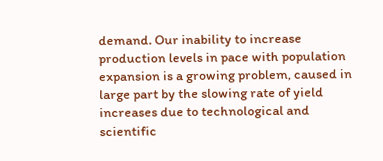demand. Our inability to increase production levels in pace with population expansion is a growing problem, caused in large part by the slowing rate of yield increases due to technological and scientific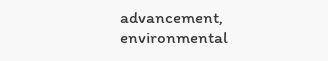advancement, environmental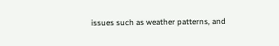issues such as weather patterns, and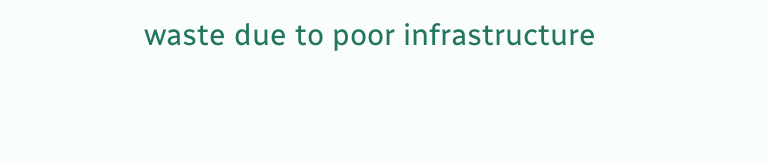waste due to poor infrastructure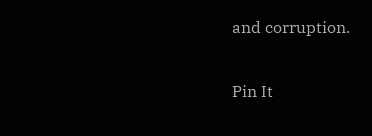and corruption.

Pin It